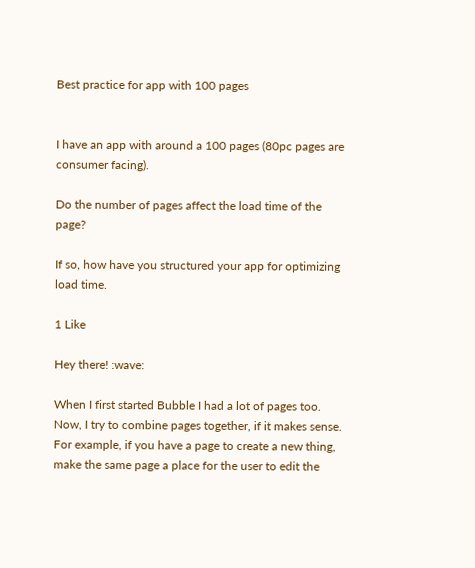Best practice for app with 100 pages


I have an app with around a 100 pages (80pc pages are consumer facing).

Do the number of pages affect the load time of the page?

If so, how have you structured your app for optimizing load time.

1 Like

Hey there! :wave:

When I first started Bubble I had a lot of pages too. Now, I try to combine pages together, if it makes sense. For example, if you have a page to create a new thing, make the same page a place for the user to edit the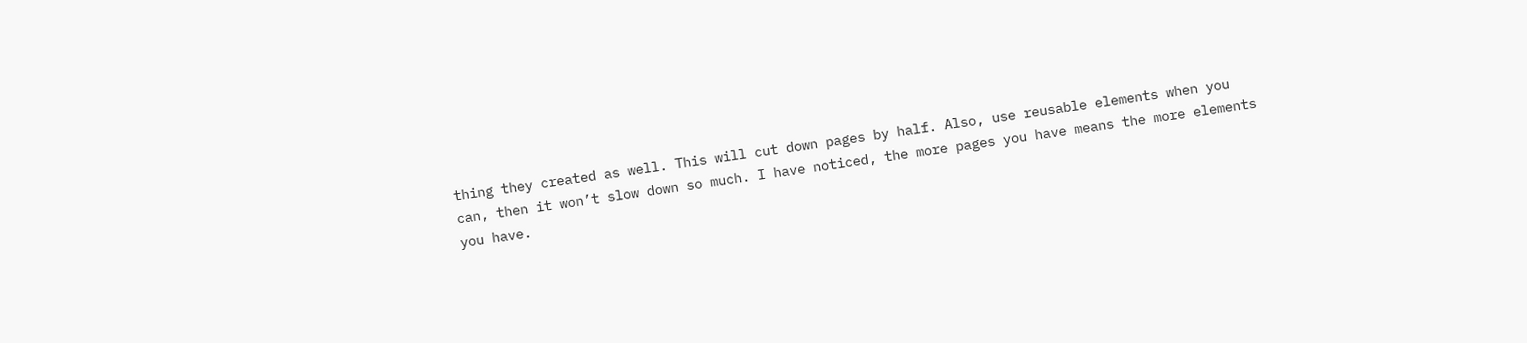thing they created as well. This will cut down pages by half. Also, use reusable elements when you can, then it won’t slow down so much. I have noticed, the more pages you have means the more elements you have.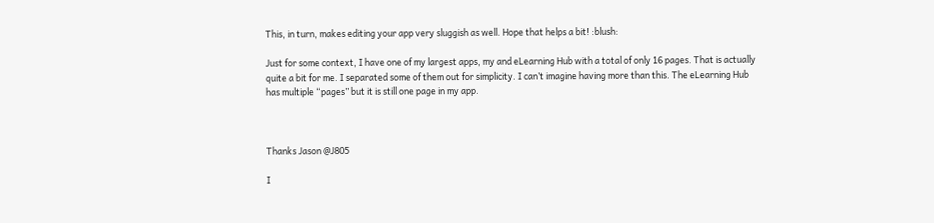This, in turn, makes editing your app very sluggish as well. Hope that helps a bit! :blush:

Just for some context, I have one of my largest apps, my and eLearning Hub with a total of only 16 pages. That is actually quite a bit for me. I separated some of them out for simplicity. I can’t imagine having more than this. The eLearning Hub has multiple “pages” but it is still one page in my app.



Thanks Jason @J805

I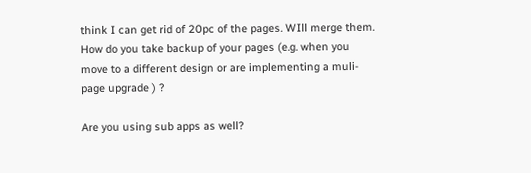think I can get rid of 20pc of the pages. WIll merge them.
How do you take backup of your pages (e.g. when you move to a different design or are implementing a muli-page upgrade ) ?

Are you using sub apps as well?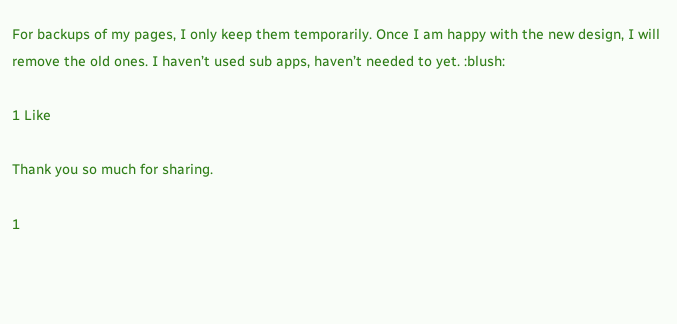For backups of my pages, I only keep them temporarily. Once I am happy with the new design, I will remove the old ones. I haven’t used sub apps, haven’t needed to yet. :blush:

1 Like

Thank you so much for sharing.

1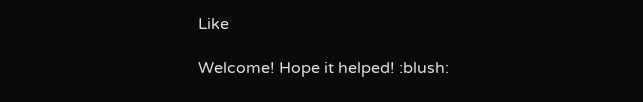Like

Welcome! Hope it helped! :blush: